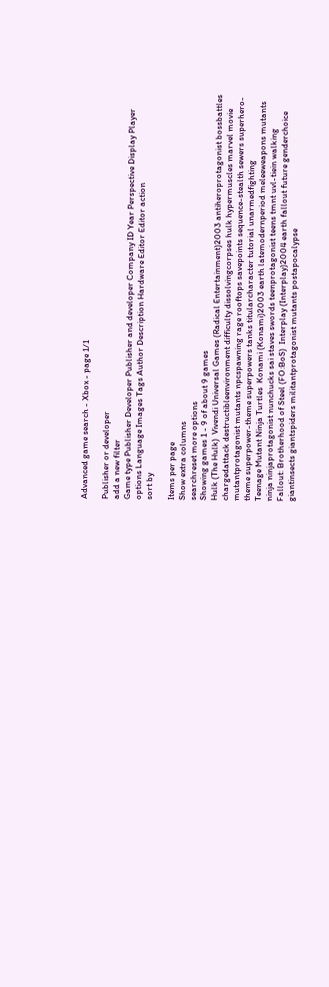Advanced game search - Xbox - page 1/1

Publisher or developer
add a new filter
Game type Publisher Developer Publisher and developer Company ID Year Perspective Display Player options Language Images Tags Author Description Hardware Editor Editor action
sort by

Items per page
Show extra columns
searchreset more options
Showing games 1 - 9 of about 9 games
Hulk (The Hulk)  Vivendi Universal Games (Radical Entertainment)2003 antiheroprotagonist bossbattles chargedattack destructibleenvironment difficulty dissolvingcorpses hulk hypermuscles marvel movie mutantprotagonist mutants npcspawning rage rooftops savepoints sequence-stealth sewers superhero-theme superpower-theme superpowers tanks titularcharacter tutorial unarmedfighting
Teenage Mutant Ninja Turtles  Konami (Konami)2003 earth latemodernperiod meleeweapons mutants ninja ninjaprotagonist nunchucks sai staves swords teenprotagonist teens tmnt uvl-tiein walking
Fallout: Brotherhood of Steel (FO:BoS)  Interplay (Interplay)2004 earth fallout future genderchoice giantinsects giantspiders militantprotagonist mutants postapocalypse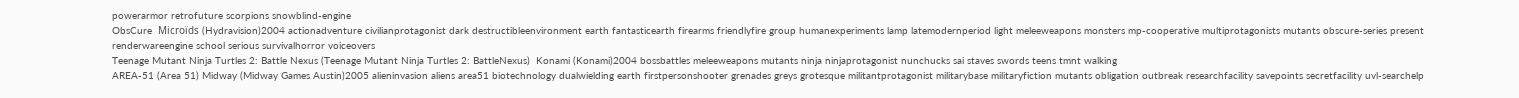powerarmor retrofuture scorpions snowblind-engine
ObsCure  Microïds (Hydravision)2004 actionadventure civilianprotagonist dark destructibleenvironment earth fantasticearth firearms friendlyfire group humanexperiments lamp latemodernperiod light meleeweapons monsters mp-cooperative multiprotagonists mutants obscure-series present renderwareengine school serious survivalhorror voiceovers
Teenage Mutant Ninja Turtles 2: Battle Nexus (Teenage Mutant Ninja Turtles 2: BattleNexus)  Konami (Konami)2004 bossbattles meleeweapons mutants ninja ninjaprotagonist nunchucks sai staves swords teens tmnt walking
AREA-51 (Area 51) Midway (Midway Games Austin)2005 alieninvasion aliens area51 biotechnology dualwielding earth firstpersonshooter grenades greys grotesque militantprotagonist militarybase militaryfiction mutants obligation outbreak researchfacility savepoints secretfacility uvl-searchelp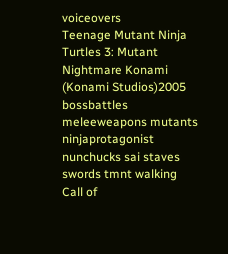voiceovers
Teenage Mutant Ninja Turtles 3: Mutant Nightmare Konami (Konami Studios)2005 bossbattles meleeweapons mutants ninjaprotagonist nunchucks sai staves swords tmnt walking
Call of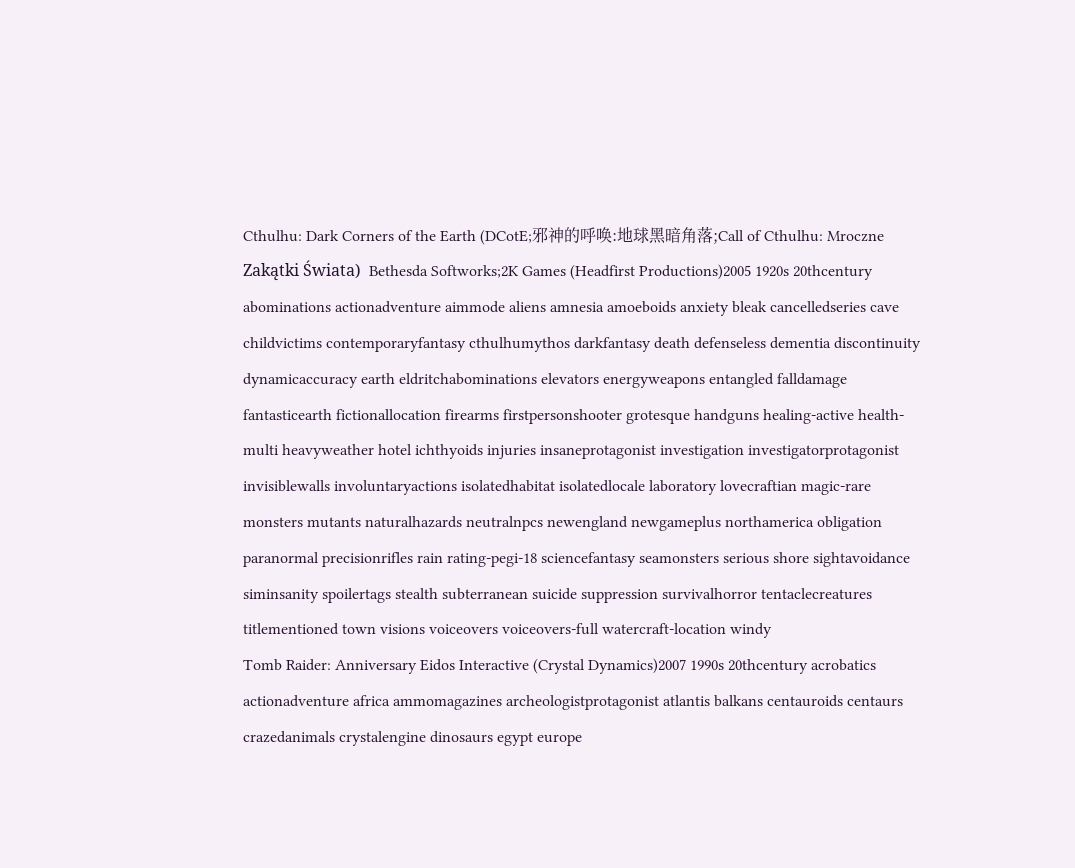Cthulhu: Dark Corners of the Earth (DCotE;邪神的呼唤:地球黑暗角落;Call of Cthulhu: Mroczne Zakątki Świata)  Bethesda Softworks;2K Games (Headfirst Productions)2005 1920s 20thcentury abominations actionadventure aimmode aliens amnesia amoeboids anxiety bleak cancelledseries cave childvictims contemporaryfantasy cthulhumythos darkfantasy death defenseless dementia discontinuity dynamicaccuracy earth eldritchabominations elevators energyweapons entangled falldamage fantasticearth fictionallocation firearms firstpersonshooter grotesque handguns healing-active health-multi heavyweather hotel ichthyoids injuries insaneprotagonist investigation investigatorprotagonist invisiblewalls involuntaryactions isolatedhabitat isolatedlocale laboratory lovecraftian magic-rare monsters mutants naturalhazards neutralnpcs newengland newgameplus northamerica obligation paranormal precisionrifles rain rating-pegi-18 sciencefantasy seamonsters serious shore sightavoidance siminsanity spoilertags stealth subterranean suicide suppression survivalhorror tentaclecreatures titlementioned town visions voiceovers voiceovers-full watercraft-location windy
Tomb Raider: Anniversary Eidos Interactive (Crystal Dynamics)2007 1990s 20thcentury acrobatics actionadventure africa ammomagazines archeologistprotagonist atlantis balkans centauroids centaurs crazedanimals crystalengine dinosaurs egypt europe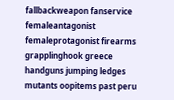fallbackweapon fanservice femaleantagonist femaleprotagonist firearms grapplinghook greece handguns jumping ledges mutants oopitems past peru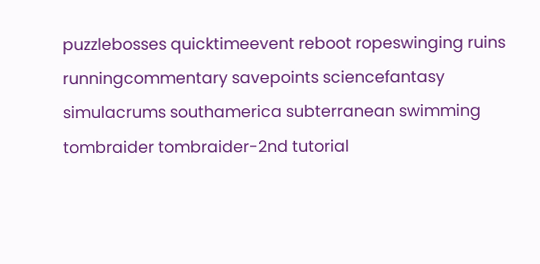puzzlebosses quicktimeevent reboot ropeswinging ruins runningcommentary savepoints sciencefantasy simulacrums southamerica subterranean swimming tombraider tombraider-2nd tutorial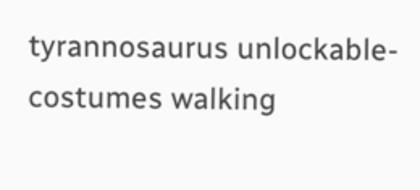tyrannosaurus unlockable-costumes walking